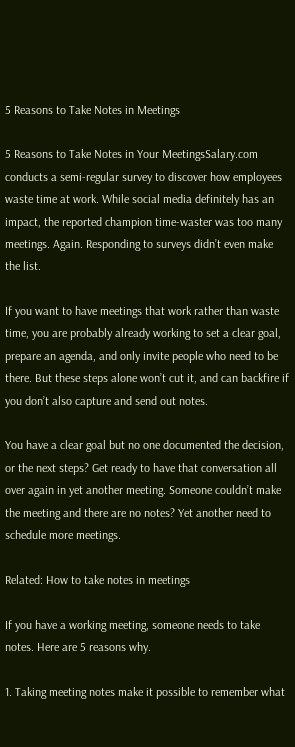5 Reasons to Take Notes in Meetings

5 Reasons to Take Notes in Your MeetingsSalary.com conducts a semi-regular survey to discover how employees waste time at work. While social media definitely has an impact, the reported champion time-waster was too many meetings. Again. Responding to surveys didn’t even make the list.

If you want to have meetings that work rather than waste time, you are probably already working to set a clear goal, prepare an agenda, and only invite people who need to be there. But these steps alone won’t cut it, and can backfire if you don’t also capture and send out notes.

You have a clear goal but no one documented the decision, or the next steps? Get ready to have that conversation all over again in yet another meeting. Someone couldn’t make the meeting and there are no notes? Yet another need to schedule more meetings.

Related: How to take notes in meetings

If you have a working meeting, someone needs to take notes. Here are 5 reasons why.

1. Taking meeting notes make it possible to remember what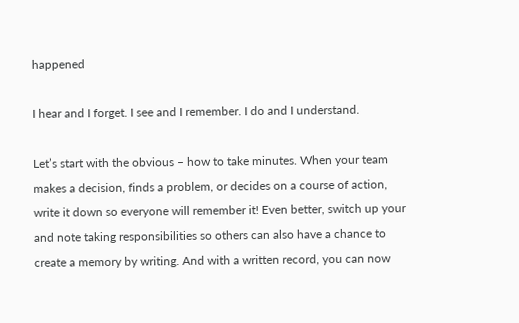happened

I hear and I forget. I see and I remember. I do and I understand.

Let’s start with the obvious – how to take minutes. When your team makes a decision, finds a problem, or decides on a course of action, write it down so everyone will remember it! Even better, switch up your and note taking responsibilities so others can also have a chance to create a memory by writing. And with a written record, you can now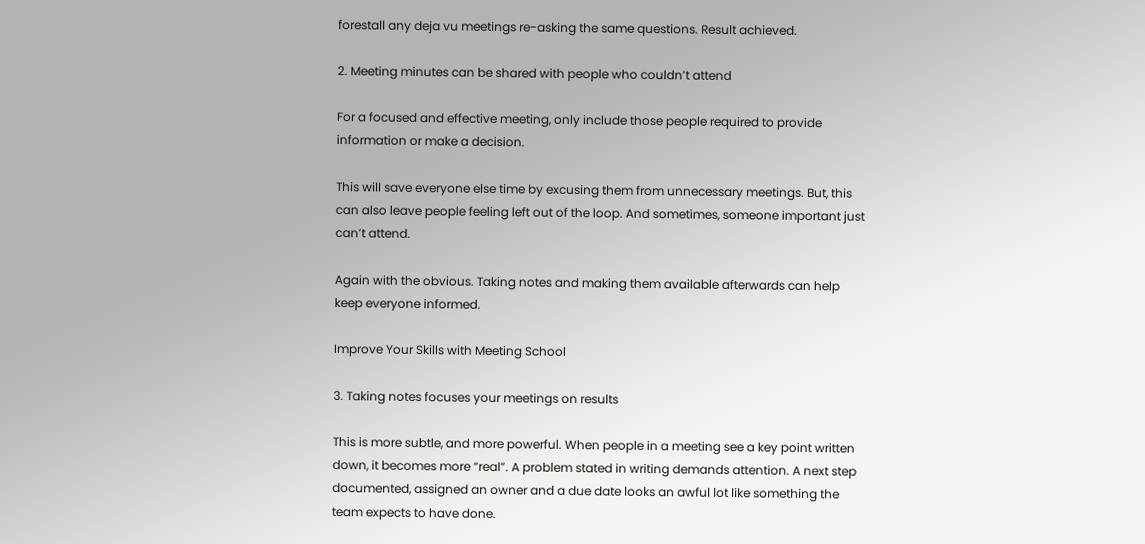forestall any deja vu meetings re-asking the same questions. Result achieved.

2. Meeting minutes can be shared with people who couldn’t attend

For a focused and effective meeting, only include those people required to provide information or make a decision.

This will save everyone else time by excusing them from unnecessary meetings. But, this can also leave people feeling left out of the loop. And sometimes, someone important just can’t attend.

Again with the obvious. Taking notes and making them available afterwards can help keep everyone informed.

Improve Your Skills with Meeting School

3. Taking notes focuses your meetings on results

This is more subtle, and more powerful. When people in a meeting see a key point written down, it becomes more “real”. A problem stated in writing demands attention. A next step documented, assigned an owner and a due date looks an awful lot like something the team expects to have done.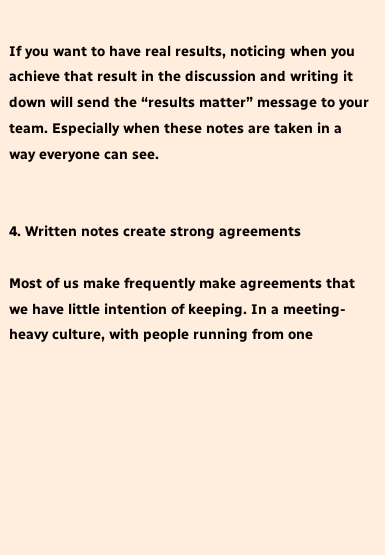If you want to have real results, noticing when you achieve that result in the discussion and writing it down will send the “results matter” message to your team. Especially when these notes are taken in a way everyone can see.


4. Written notes create strong agreements

Most of us make frequently make agreements that we have little intention of keeping. In a meeting-heavy culture, with people running from one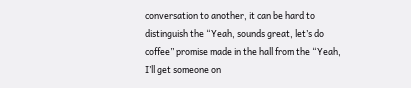conversation to another, it can be hard to distinguish the “Yeah, sounds great, let’s do coffee” promise made in the hall from the “Yeah, I’ll get someone on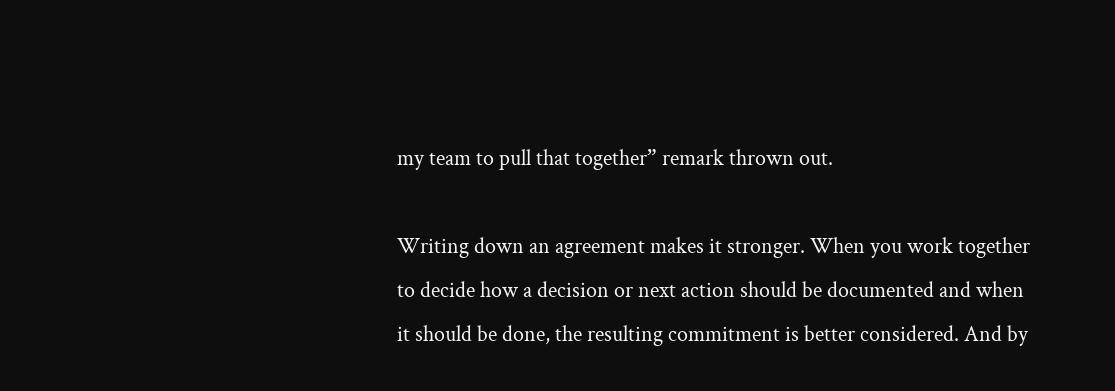my team to pull that together” remark thrown out.

Writing down an agreement makes it stronger. When you work together to decide how a decision or next action should be documented and when it should be done, the resulting commitment is better considered. And by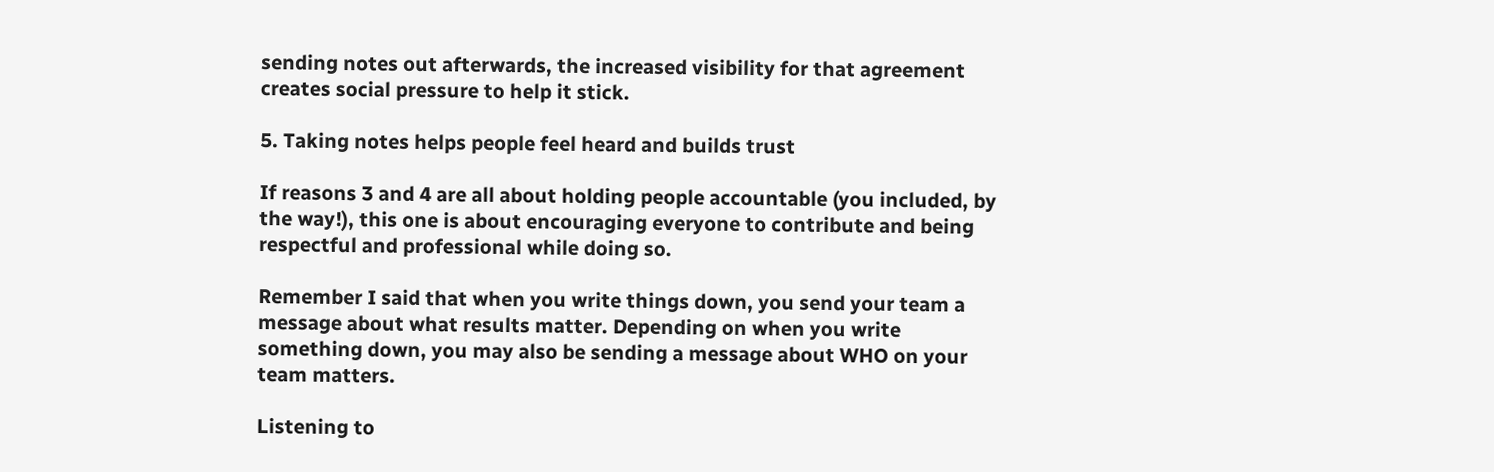sending notes out afterwards, the increased visibility for that agreement creates social pressure to help it stick.

5. Taking notes helps people feel heard and builds trust

If reasons 3 and 4 are all about holding people accountable (you included, by the way!), this one is about encouraging everyone to contribute and being respectful and professional while doing so.

Remember I said that when you write things down, you send your team a message about what results matter. Depending on when you write something down, you may also be sending a message about WHO on your team matters.

Listening to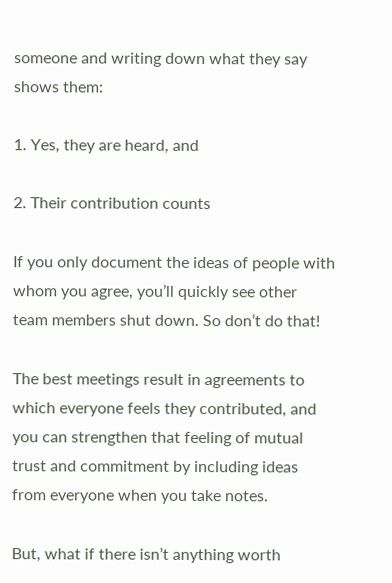someone and writing down what they say shows them:

1. Yes, they are heard, and

2. Their contribution counts

If you only document the ideas of people with whom you agree, you’ll quickly see other team members shut down. So don’t do that!

The best meetings result in agreements to which everyone feels they contributed, and you can strengthen that feeling of mutual trust and commitment by including ideas from everyone when you take notes.

But, what if there isn’t anything worth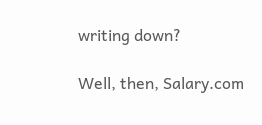writing down?

Well, then, Salary.com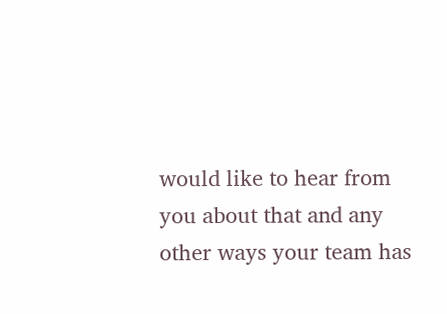would like to hear from you about that and any other ways your team has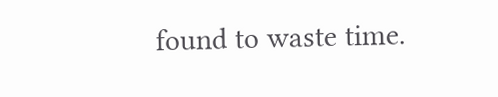found to waste time.